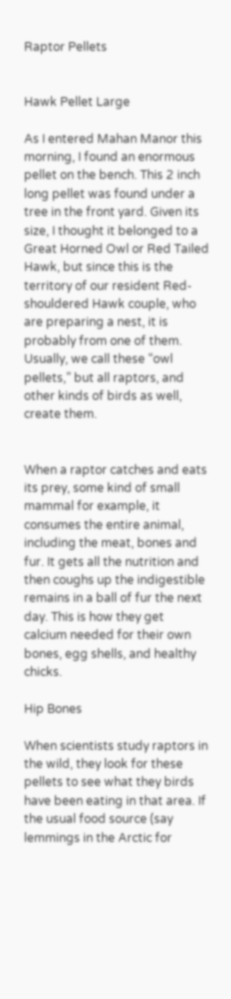Raptor Pellets


Hawk Pellet Large

As I entered Mahan Manor this morning, I found an enormous pellet on the bench. This 2 inch long pellet was found under a tree in the front yard. Given its size, I thought it belonged to a Great Horned Owl or Red Tailed Hawk, but since this is the territory of our resident Red-shouldered Hawk couple, who are preparing a nest, it is probably from one of them. Usually, we call these “owl pellets,” but all raptors, and other kinds of birds as well, create them.


When a raptor catches and eats its prey, some kind of small mammal for example, it consumes the entire animal, including the meat, bones and fur. It gets all the nutrition and then coughs up the indigestible remains in a ball of fur the next day. This is how they get calcium needed for their own bones, egg shells, and healthy chicks.

Hip Bones

When scientists study raptors in the wild, they look for these pellets to see what they birds have been eating in that area. If the usual food source (say lemmings in the Arctic for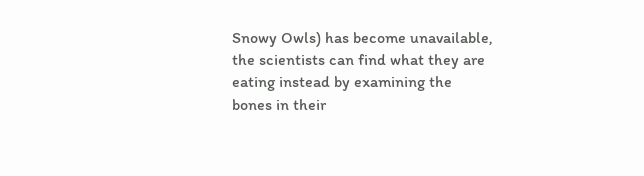Snowy Owls) has become unavailable,  the scientists can find what they are eating instead by examining the bones in their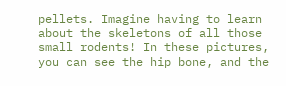pellets. Imagine having to learn about the skeletons of all those small rodents! In these pictures, you can see the hip bone, and the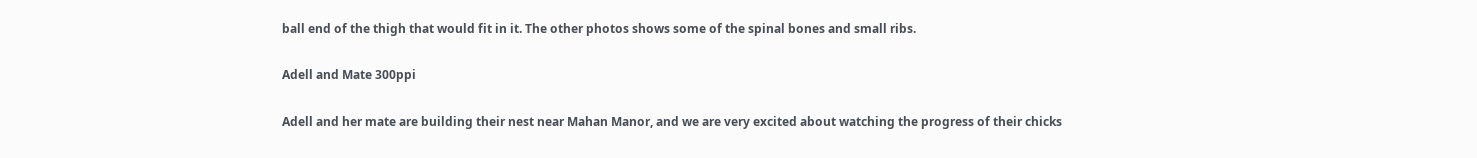ball end of the thigh that would fit in it. The other photos shows some of the spinal bones and small ribs.

Adell and Mate 300ppi

Adell and her mate are building their nest near Mahan Manor, and we are very excited about watching the progress of their chicks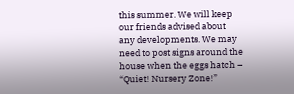this summer. We will keep our friends advised about any developments. We may need to post signs around the house when the eggs hatch – “Quiet! Nursery Zone!”